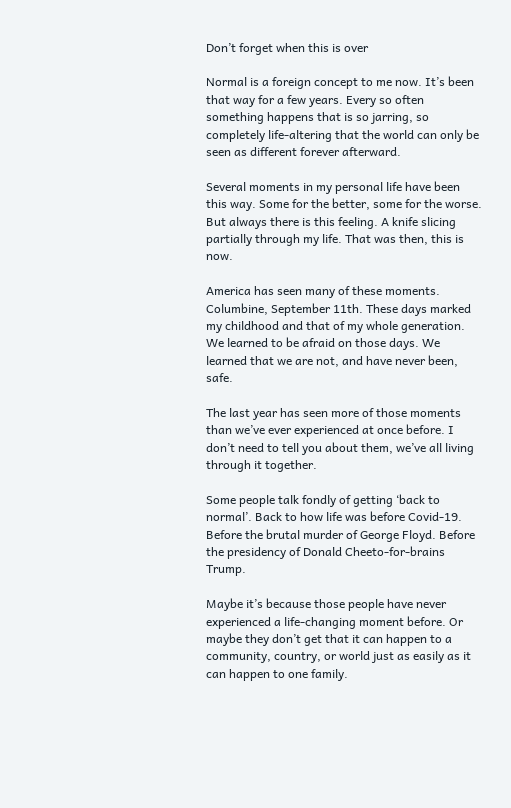Don’t forget when this is over

Normal is a foreign concept to me now. It’s been that way for a few years. Every so often something happens that is so jarring, so completely life-altering that the world can only be seen as different forever afterward.

Several moments in my personal life have been this way. Some for the better, some for the worse. But always there is this feeling. A knife slicing partially through my life. That was then, this is now.

America has seen many of these moments. Columbine, September 11th. These days marked my childhood and that of my whole generation. We learned to be afraid on those days. We learned that we are not, and have never been, safe.

The last year has seen more of those moments than we’ve ever experienced at once before. I don’t need to tell you about them, we’ve all living through it together.

Some people talk fondly of getting ‘back to normal’. Back to how life was before Covid-19. Before the brutal murder of George Floyd. Before the presidency of Donald Cheeto-for-brains Trump.

Maybe it’s because those people have never experienced a life-changing moment before. Or maybe they don’t get that it can happen to a community, country, or world just as easily as it can happen to one family.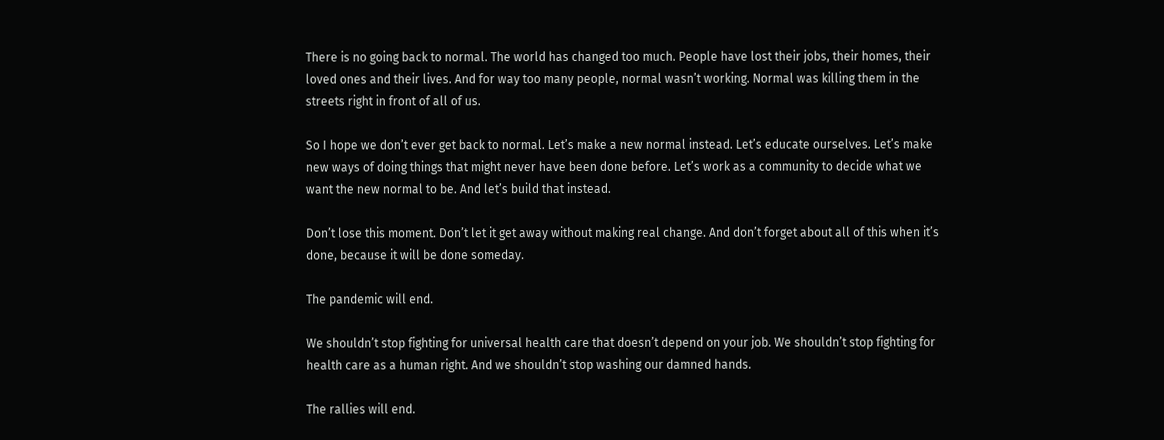There is no going back to normal. The world has changed too much. People have lost their jobs, their homes, their loved ones and their lives. And for way too many people, normal wasn’t working. Normal was killing them in the streets right in front of all of us.

So I hope we don’t ever get back to normal. Let’s make a new normal instead. Let’s educate ourselves. Let’s make new ways of doing things that might never have been done before. Let’s work as a community to decide what we want the new normal to be. And let’s build that instead.

Don’t lose this moment. Don’t let it get away without making real change. And don’t forget about all of this when it’s done, because it will be done someday.

The pandemic will end.

We shouldn’t stop fighting for universal health care that doesn’t depend on your job. We shouldn’t stop fighting for health care as a human right. And we shouldn’t stop washing our damned hands.

The rallies will end.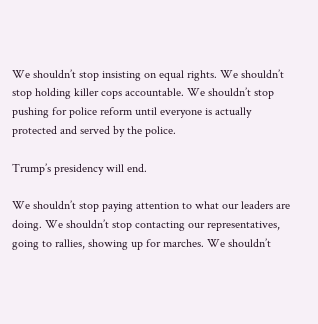We shouldn’t stop insisting on equal rights. We shouldn’t stop holding killer cops accountable. We shouldn’t stop pushing for police reform until everyone is actually protected and served by the police.

Trump’s presidency will end.

We shouldn’t stop paying attention to what our leaders are doing. We shouldn’t stop contacting our representatives, going to rallies, showing up for marches. We shouldn’t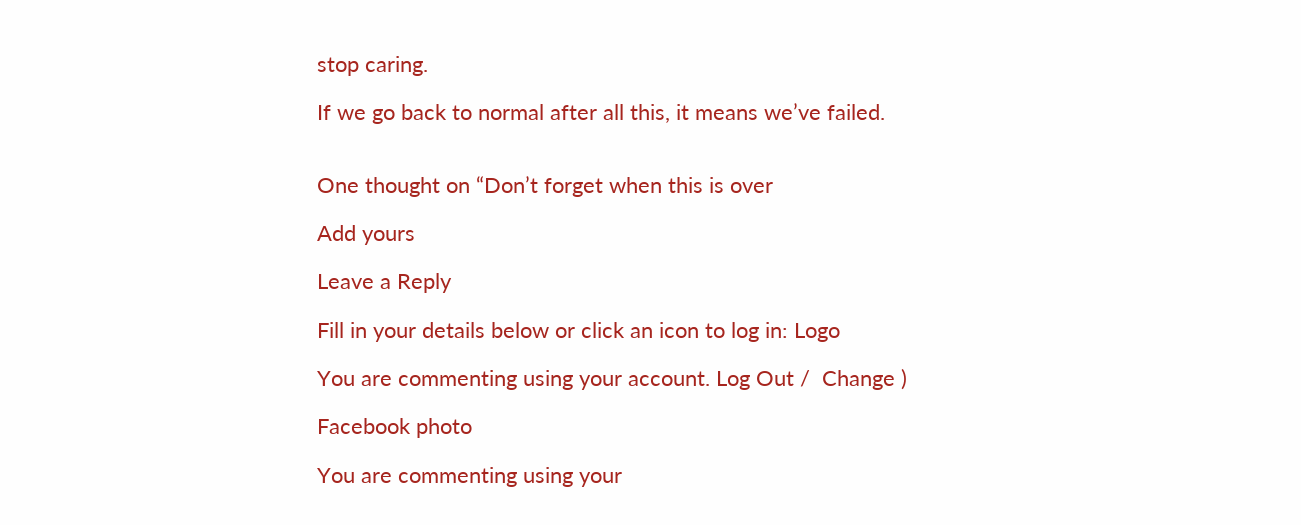stop caring.

If we go back to normal after all this, it means we’ve failed.


One thought on “Don’t forget when this is over

Add yours

Leave a Reply

Fill in your details below or click an icon to log in: Logo

You are commenting using your account. Log Out /  Change )

Facebook photo

You are commenting using your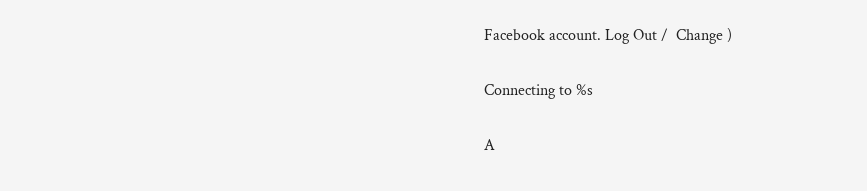Facebook account. Log Out /  Change )

Connecting to %s

A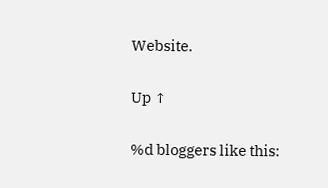Website.

Up ↑

%d bloggers like this: